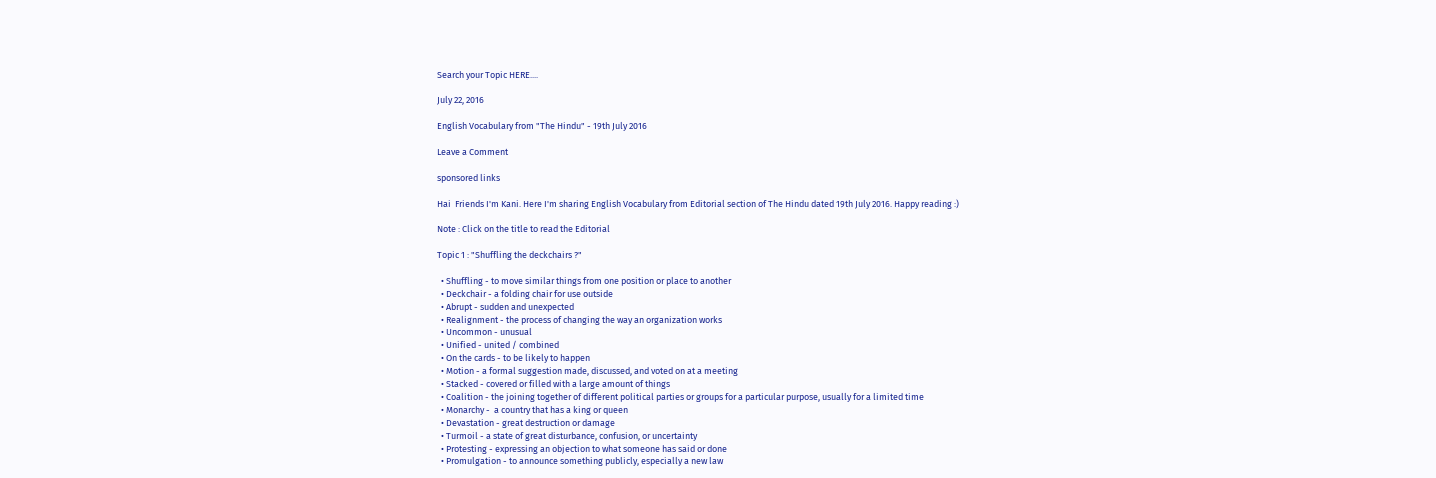Search your Topic HERE....

July 22, 2016

English Vocabulary from "The Hindu" - 19th July 2016

Leave a Comment

sponsored links

Hai  Friends I'm Kani. Here I'm sharing English Vocabulary from Editorial section of The Hindu dated 19th July 2016. Happy reading :)

Note : Click on the title to read the Editorial

Topic 1 : "Shuffling the deckchairs ?"

  • Shuffling - to move similar things from one position or place to another
  • Deckchair - a folding chair for use outside
  • Abrupt - sudden and unexpected
  • Realignment - the process of changing the way an organization works
  • Uncommon - unusual
  • Unified - united / combined
  • On the cards - to be likely to happen
  • Motion - a formal suggestion made, discussed, and voted on at a meeting
  • Stacked - covered or filled with a large amount of things
  • Coalition - the joining together of different political parties or groups for a particular purpose, usually for a limited time
  • Monarchy -  a country that has a king or queen
  • Devastation - great destruction or damage
  • Turmoil - a state of great disturbance, confusion, or uncertainty
  • Protesting - expressing an objection to what someone has said or done
  • Promulgation - to announce something publicly, especially a new law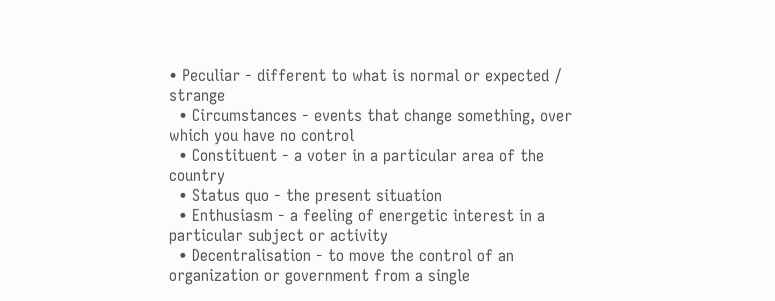• Peculiar - different to what is normal or expected / strange
  • Circumstances - events that change something, over which you have no control
  • Constituent - a voter in a particular area of the country
  • Status quo - the present situation
  • Enthusiasm - a feeling of energetic interest in a particular subject or activity
  • Decentralisation - to move the control of an organization or government from a single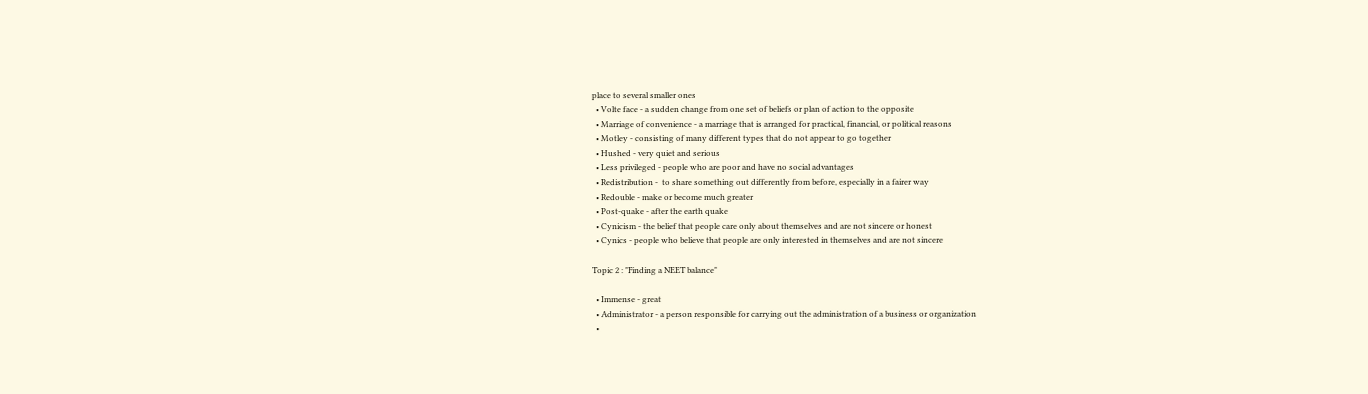place to several smaller ones
  • Volte face - a sudden change from one set of beliefs or plan of action to the opposite
  • Marriage of convenience - a marriage that is arranged for practical, financial, or political reasons
  • Motley - consisting of many different types that do not appear to go together
  • Hushed - very quiet and serious
  • Less privileged - people who are poor and have no social advantages
  • Redistribution -  to share something out differently from before, especially in a fairer way
  • Redouble - make or become much greater
  • Post-quake - after the earth quake
  • Cynicism - the belief that people care only about themselves and are not sincere or honest
  • Cynics - people who believe that people are only interested in themselves and are not sincere

Topic 2 : "Finding a NEET balance"

  • Immense - great
  • Administrator - a person responsible for carrying out the administration of a business or organization
  •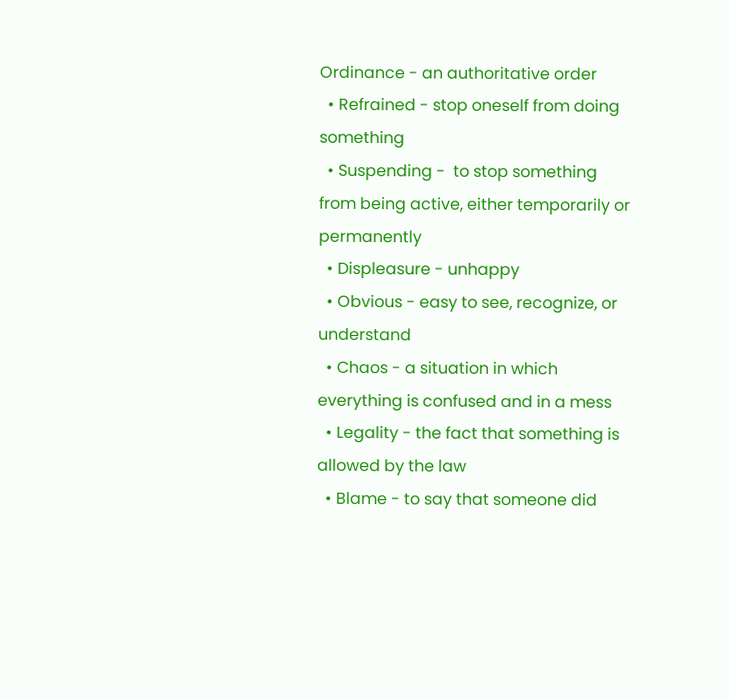Ordinance - an authoritative order
  • Refrained - stop oneself from doing something
  • Suspending -  to stop something from being active, either temporarily or permanently
  • Displeasure - unhappy
  • Obvious - easy to see, recognize, or understand
  • Chaos - a situation in which everything is confused and in a mess
  • Legality - the fact that something is allowed by the law
  • Blame - to say that someone did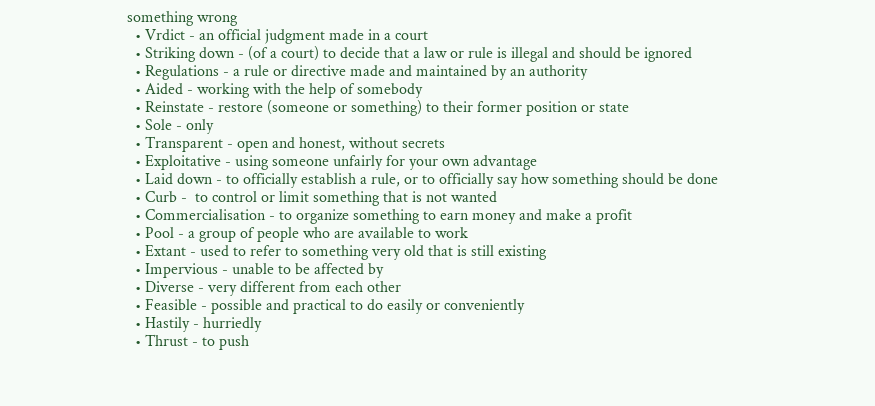something wrong
  • Vrdict - an official judgment made in a court
  • Striking down - (of a court) to decide that a law or rule is illegal and should be ignored
  • Regulations - a rule or directive made and maintained by an authority
  • Aided - working with the help of somebody
  • Reinstate - restore (someone or something) to their former position or state
  • Sole - only
  • Transparent - open and honest, without secrets
  • Exploitative - using someone unfairly for your own advantage
  • Laid down - to officially establish a rule, or to officially say how something should be done
  • Curb -  to control or limit something that is not wanted
  • Commercialisation - to organize something to earn money and make a profit
  • Pool - a group of people who are available to work
  • Extant - used to refer to something very old that is still existing
  • Impervious - unable to be affected by
  • Diverse - very different from each other
  • Feasible - possible and practical to do easily or conveniently
  • Hastily - hurriedly
  • Thrust - to push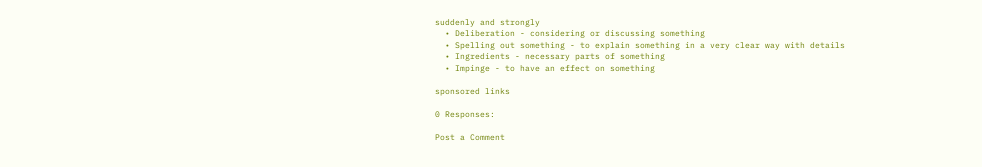suddenly and strongly
  • Deliberation - considering or discussing something
  • Spelling out something - to explain something in a very clear way with details
  • Ingredients - necessary parts of something
  • Impinge - to have an effect on something

sponsored links

0 Responses:

Post a Comment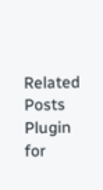Related Posts Plugin for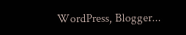WordPress, Blogger...